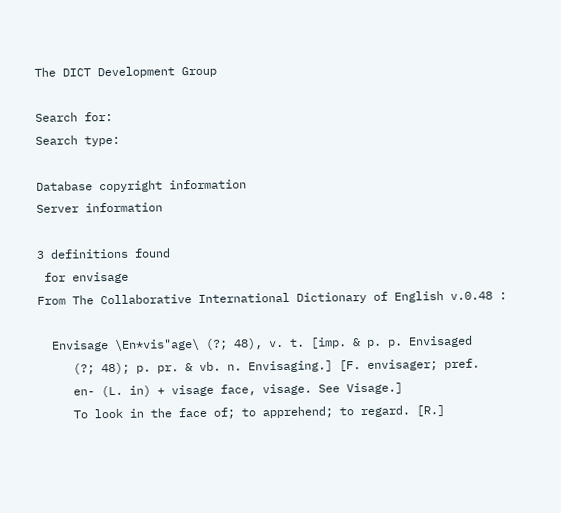The DICT Development Group

Search for:
Search type:

Database copyright information
Server information

3 definitions found
 for envisage
From The Collaborative International Dictionary of English v.0.48 :

  Envisage \En*vis"age\ (?; 48), v. t. [imp. & p. p. Envisaged
     (?; 48); p. pr. & vb. n. Envisaging.] [F. envisager; pref.
     en- (L. in) + visage face, visage. See Visage.]
     To look in the face of; to apprehend; to regard. [R.]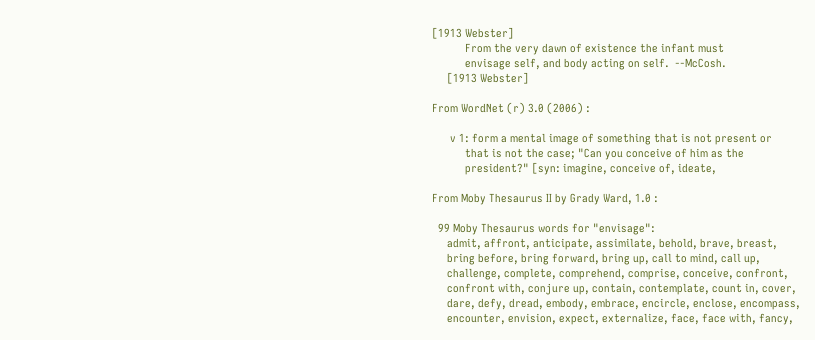[1913 Webster]
           From the very dawn of existence the infant must
           envisage self, and body acting on self.  --McCosh.
     [1913 Webster]

From WordNet (r) 3.0 (2006) :

      v 1: form a mental image of something that is not present or
           that is not the case; "Can you conceive of him as the
           president?" [syn: imagine, conceive of, ideate,

From Moby Thesaurus II by Grady Ward, 1.0 :

  99 Moby Thesaurus words for "envisage":
     admit, affront, anticipate, assimilate, behold, brave, breast,
     bring before, bring forward, bring up, call to mind, call up,
     challenge, complete, comprehend, comprise, conceive, confront,
     confront with, conjure up, contain, contemplate, count in, cover,
     dare, defy, dread, embody, embrace, encircle, enclose, encompass,
     encounter, envision, expect, externalize, face, face with, fancy,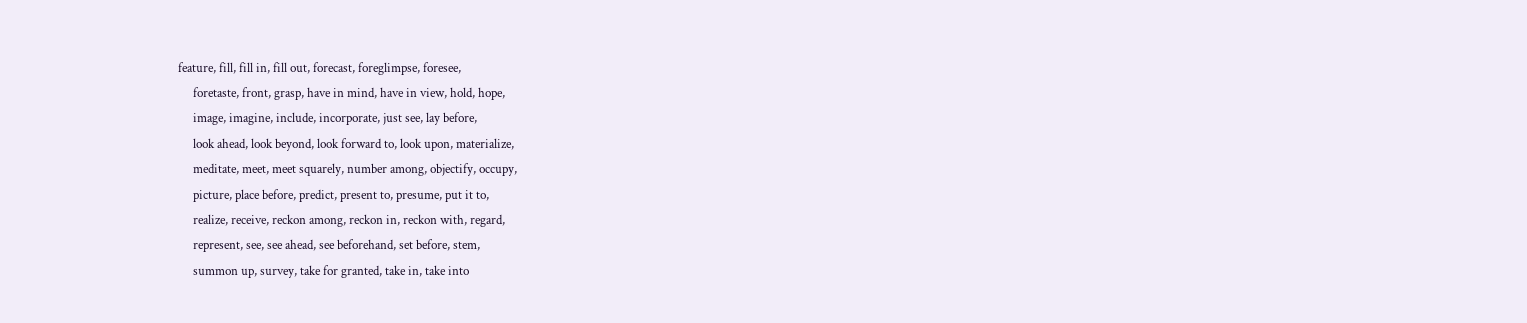feature, fill, fill in, fill out, forecast, foreglimpse, foresee,
     foretaste, front, grasp, have in mind, have in view, hold, hope,
     image, imagine, include, incorporate, just see, lay before,
     look ahead, look beyond, look forward to, look upon, materialize,
     meditate, meet, meet squarely, number among, objectify, occupy,
     picture, place before, predict, present to, presume, put it to,
     realize, receive, reckon among, reckon in, reckon with, regard,
     represent, see, see ahead, see beforehand, set before, stem,
     summon up, survey, take for granted, take in, take into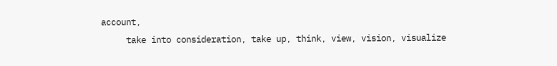account,
     take into consideration, take up, think, view, vision, visualize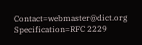Contact=webmaster@dict.org Specification=RFC 2229